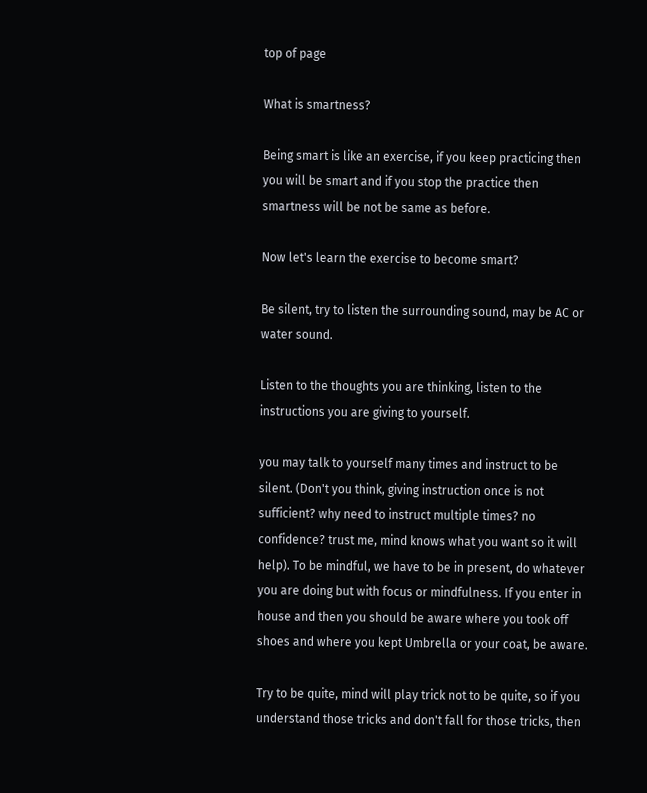top of page

What is smartness?

Being smart is like an exercise, if you keep practicing then you will be smart and if you stop the practice then smartness will be not be same as before.

Now let's learn the exercise to become smart?

Be silent, try to listen the surrounding sound, may be AC or water sound.

Listen to the thoughts you are thinking, listen to the instructions you are giving to yourself.

you may talk to yourself many times and instruct to be silent. (Don't you think, giving instruction once is not sufficient? why need to instruct multiple times? no confidence? trust me, mind knows what you want so it will help). To be mindful, we have to be in present, do whatever you are doing but with focus or mindfulness. If you enter in house and then you should be aware where you took off shoes and where you kept Umbrella or your coat, be aware.

Try to be quite, mind will play trick not to be quite, so if you understand those tricks and don't fall for those tricks, then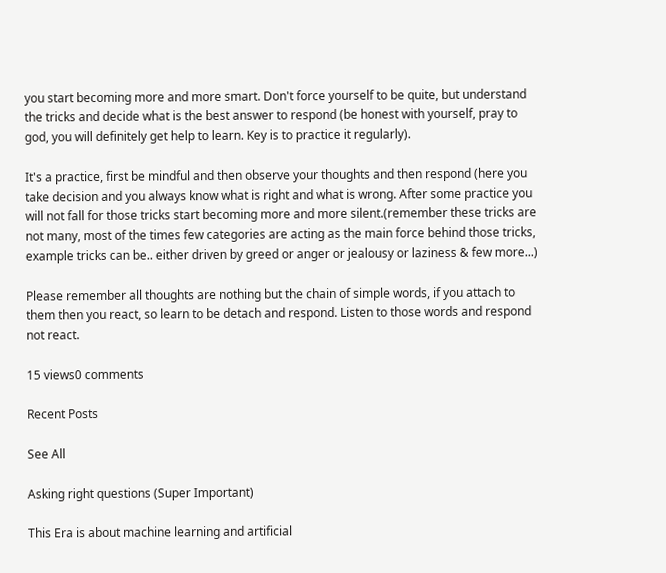you start becoming more and more smart. Don't force yourself to be quite, but understand the tricks and decide what is the best answer to respond (be honest with yourself, pray to god, you will definitely get help to learn. Key is to practice it regularly).

It's a practice, first be mindful and then observe your thoughts and then respond (here you take decision and you always know what is right and what is wrong. After some practice you will not fall for those tricks start becoming more and more silent.(remember these tricks are not many, most of the times few categories are acting as the main force behind those tricks, example tricks can be.. either driven by greed or anger or jealousy or laziness & few more...)

Please remember all thoughts are nothing but the chain of simple words, if you attach to them then you react, so learn to be detach and respond. Listen to those words and respond not react.

15 views0 comments

Recent Posts

See All

Asking right questions (Super Important)

This Era is about machine learning and artificial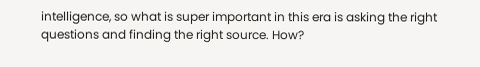intelligence, so what is super important in this era is asking the right questions and finding the right source. How?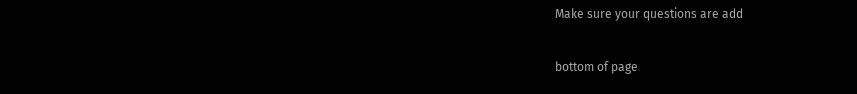Make sure your questions are add

bottom of page